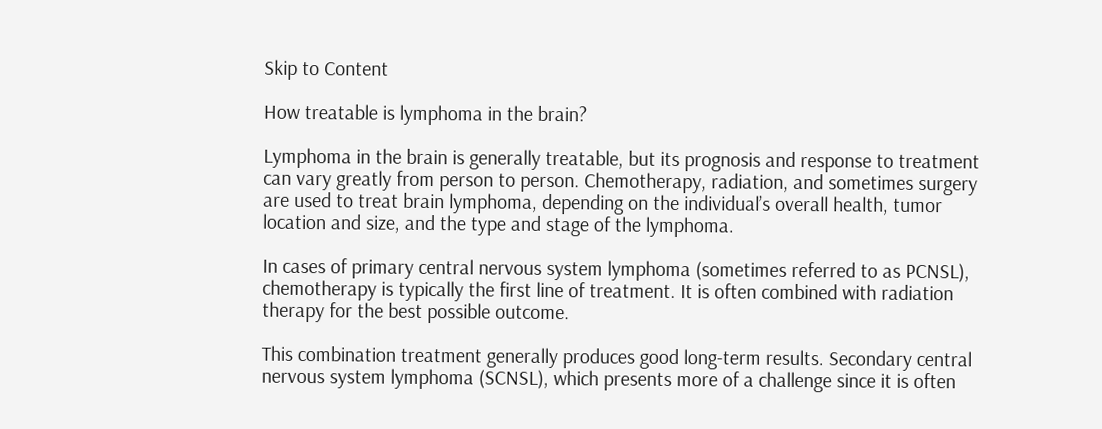Skip to Content

How treatable is lymphoma in the brain?

Lymphoma in the brain is generally treatable, but its prognosis and response to treatment can vary greatly from person to person. Chemotherapy, radiation, and sometimes surgery are used to treat brain lymphoma, depending on the individual’s overall health, tumor location and size, and the type and stage of the lymphoma.

In cases of primary central nervous system lymphoma (sometimes referred to as PCNSL), chemotherapy is typically the first line of treatment. It is often combined with radiation therapy for the best possible outcome.

This combination treatment generally produces good long-term results. Secondary central nervous system lymphoma (SCNSL), which presents more of a challenge since it is often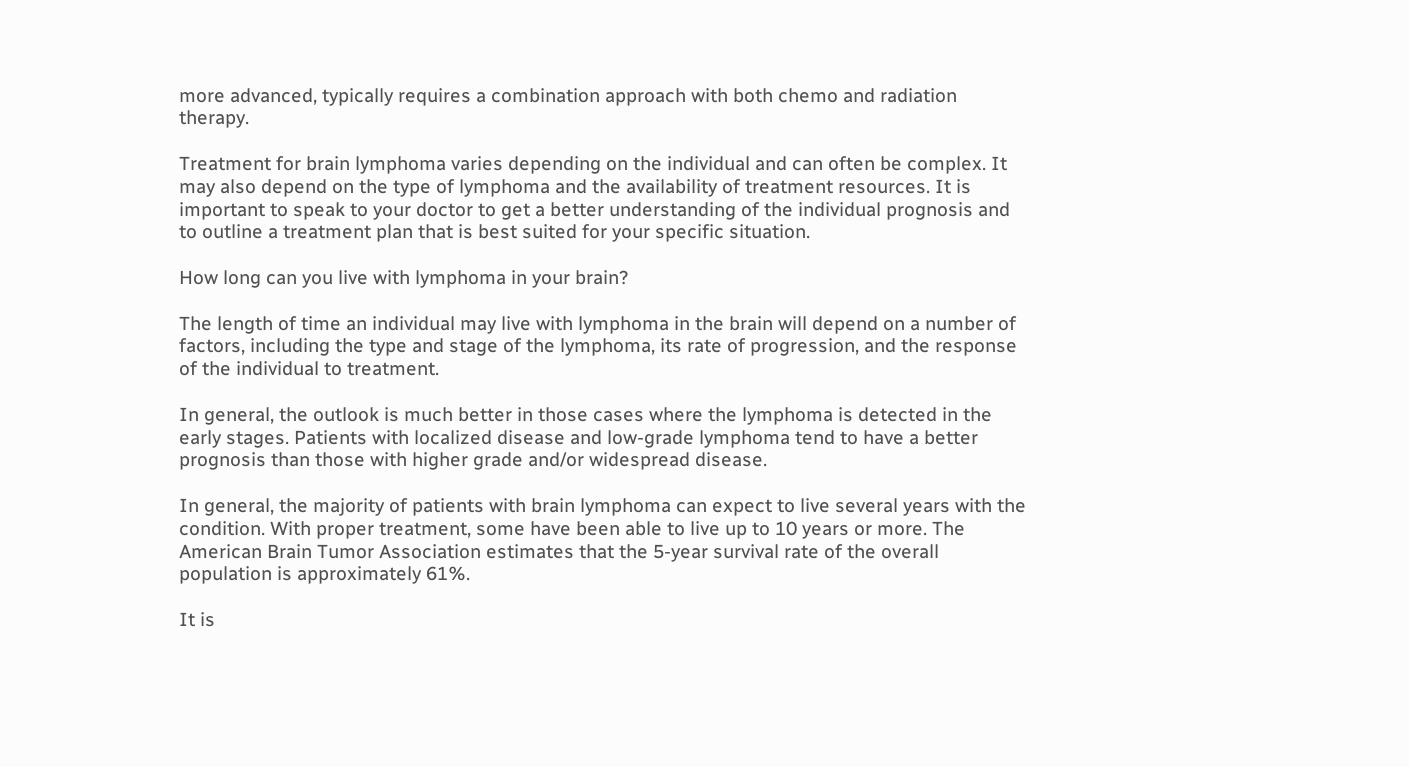more advanced, typically requires a combination approach with both chemo and radiation therapy.

Treatment for brain lymphoma varies depending on the individual and can often be complex. It may also depend on the type of lymphoma and the availability of treatment resources. It is important to speak to your doctor to get a better understanding of the individual prognosis and to outline a treatment plan that is best suited for your specific situation.

How long can you live with lymphoma in your brain?

The length of time an individual may live with lymphoma in the brain will depend on a number of factors, including the type and stage of the lymphoma, its rate of progression, and the response of the individual to treatment.

In general, the outlook is much better in those cases where the lymphoma is detected in the early stages. Patients with localized disease and low-grade lymphoma tend to have a better prognosis than those with higher grade and/or widespread disease.

In general, the majority of patients with brain lymphoma can expect to live several years with the condition. With proper treatment, some have been able to live up to 10 years or more. The American Brain Tumor Association estimates that the 5-year survival rate of the overall population is approximately 61%.

It is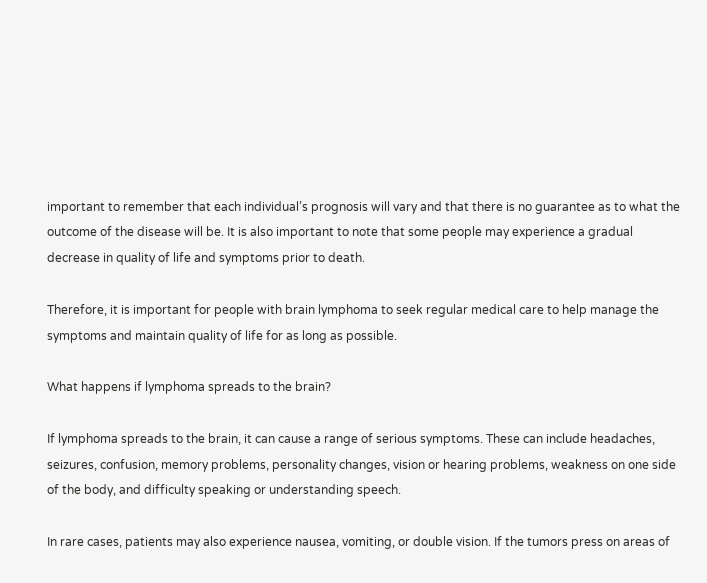important to remember that each individual’s prognosis will vary and that there is no guarantee as to what the outcome of the disease will be. It is also important to note that some people may experience a gradual decrease in quality of life and symptoms prior to death.

Therefore, it is important for people with brain lymphoma to seek regular medical care to help manage the symptoms and maintain quality of life for as long as possible.

What happens if lymphoma spreads to the brain?

If lymphoma spreads to the brain, it can cause a range of serious symptoms. These can include headaches, seizures, confusion, memory problems, personality changes, vision or hearing problems, weakness on one side of the body, and difficulty speaking or understanding speech.

In rare cases, patients may also experience nausea, vomiting, or double vision. If the tumors press on areas of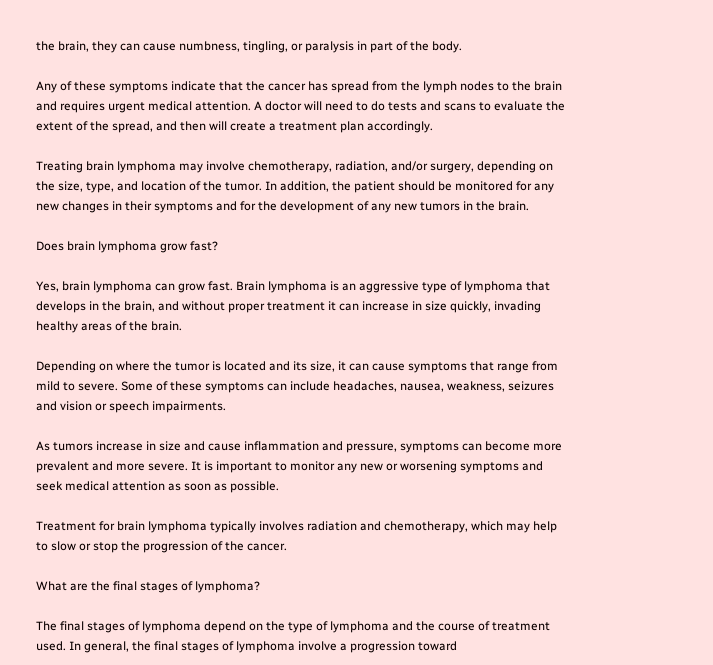the brain, they can cause numbness, tingling, or paralysis in part of the body.

Any of these symptoms indicate that the cancer has spread from the lymph nodes to the brain and requires urgent medical attention. A doctor will need to do tests and scans to evaluate the extent of the spread, and then will create a treatment plan accordingly.

Treating brain lymphoma may involve chemotherapy, radiation, and/or surgery, depending on the size, type, and location of the tumor. In addition, the patient should be monitored for any new changes in their symptoms and for the development of any new tumors in the brain.

Does brain lymphoma grow fast?

Yes, brain lymphoma can grow fast. Brain lymphoma is an aggressive type of lymphoma that develops in the brain, and without proper treatment it can increase in size quickly, invading healthy areas of the brain.

Depending on where the tumor is located and its size, it can cause symptoms that range from mild to severe. Some of these symptoms can include headaches, nausea, weakness, seizures and vision or speech impairments.

As tumors increase in size and cause inflammation and pressure, symptoms can become more prevalent and more severe. It is important to monitor any new or worsening symptoms and seek medical attention as soon as possible.

Treatment for brain lymphoma typically involves radiation and chemotherapy, which may help to slow or stop the progression of the cancer.

What are the final stages of lymphoma?

The final stages of lymphoma depend on the type of lymphoma and the course of treatment used. In general, the final stages of lymphoma involve a progression toward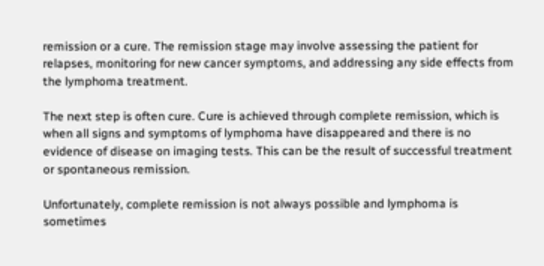remission or a cure. The remission stage may involve assessing the patient for relapses, monitoring for new cancer symptoms, and addressing any side effects from the lymphoma treatment.

The next step is often cure. Cure is achieved through complete remission, which is when all signs and symptoms of lymphoma have disappeared and there is no evidence of disease on imaging tests. This can be the result of successful treatment or spontaneous remission.

Unfortunately, complete remission is not always possible and lymphoma is sometimes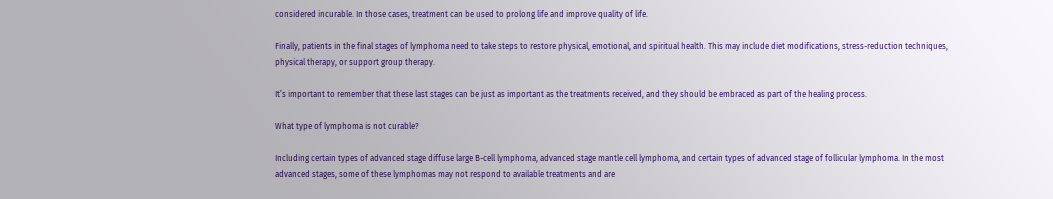considered incurable. In those cases, treatment can be used to prolong life and improve quality of life.

Finally, patients in the final stages of lymphoma need to take steps to restore physical, emotional, and spiritual health. This may include diet modifications, stress-reduction techniques, physical therapy, or support group therapy.

It’s important to remember that these last stages can be just as important as the treatments received, and they should be embraced as part of the healing process.

What type of lymphoma is not curable?

Including certain types of advanced stage diffuse large B-cell lymphoma, advanced stage mantle cell lymphoma, and certain types of advanced stage of follicular lymphoma. In the most advanced stages, some of these lymphomas may not respond to available treatments and are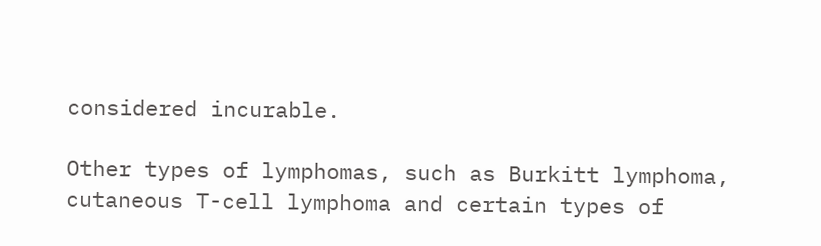considered incurable.

Other types of lymphomas, such as Burkitt lymphoma, cutaneous T-cell lymphoma and certain types of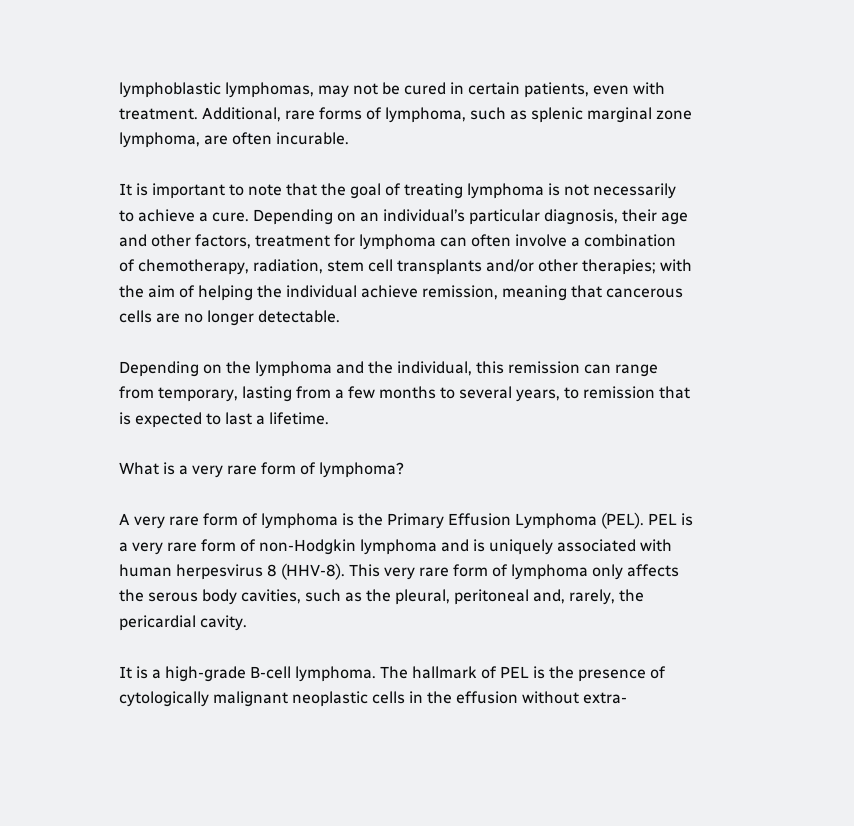lymphoblastic lymphomas, may not be cured in certain patients, even with treatment. Additional, rare forms of lymphoma, such as splenic marginal zone lymphoma, are often incurable.

It is important to note that the goal of treating lymphoma is not necessarily to achieve a cure. Depending on an individual’s particular diagnosis, their age and other factors, treatment for lymphoma can often involve a combination of chemotherapy, radiation, stem cell transplants and/or other therapies; with the aim of helping the individual achieve remission, meaning that cancerous cells are no longer detectable.

Depending on the lymphoma and the individual, this remission can range from temporary, lasting from a few months to several years, to remission that is expected to last a lifetime.

What is a very rare form of lymphoma?

A very rare form of lymphoma is the Primary Effusion Lymphoma (PEL). PEL is a very rare form of non-Hodgkin lymphoma and is uniquely associated with human herpesvirus 8 (HHV-8). This very rare form of lymphoma only affects the serous body cavities, such as the pleural, peritoneal and, rarely, the pericardial cavity.

It is a high-grade B-cell lymphoma. The hallmark of PEL is the presence of cytologically malignant neoplastic cells in the effusion without extra-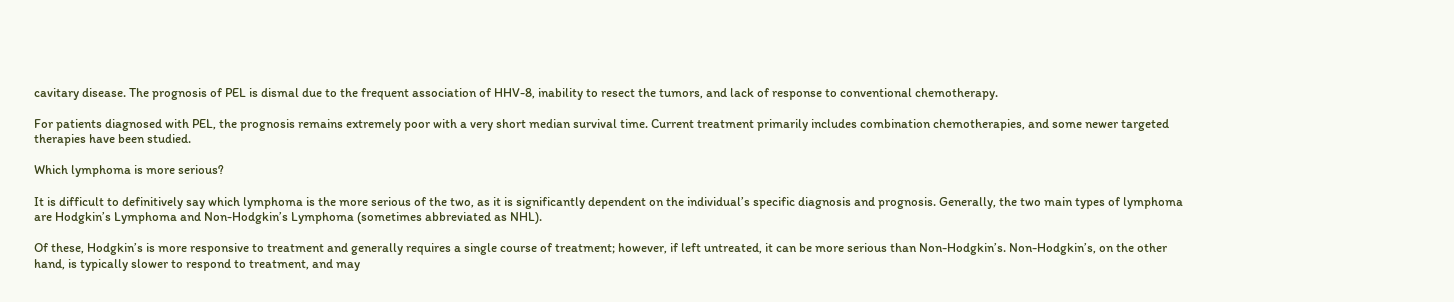cavitary disease. The prognosis of PEL is dismal due to the frequent association of HHV-8, inability to resect the tumors, and lack of response to conventional chemotherapy.

For patients diagnosed with PEL, the prognosis remains extremely poor with a very short median survival time. Current treatment primarily includes combination chemotherapies, and some newer targeted therapies have been studied.

Which lymphoma is more serious?

It is difficult to definitively say which lymphoma is the more serious of the two, as it is significantly dependent on the individual’s specific diagnosis and prognosis. Generally, the two main types of lymphoma are Hodgkin’s Lymphoma and Non-Hodgkin’s Lymphoma (sometimes abbreviated as NHL).

Of these, Hodgkin’s is more responsive to treatment and generally requires a single course of treatment; however, if left untreated, it can be more serious than Non-Hodgkin’s. Non-Hodgkin’s, on the other hand, is typically slower to respond to treatment, and may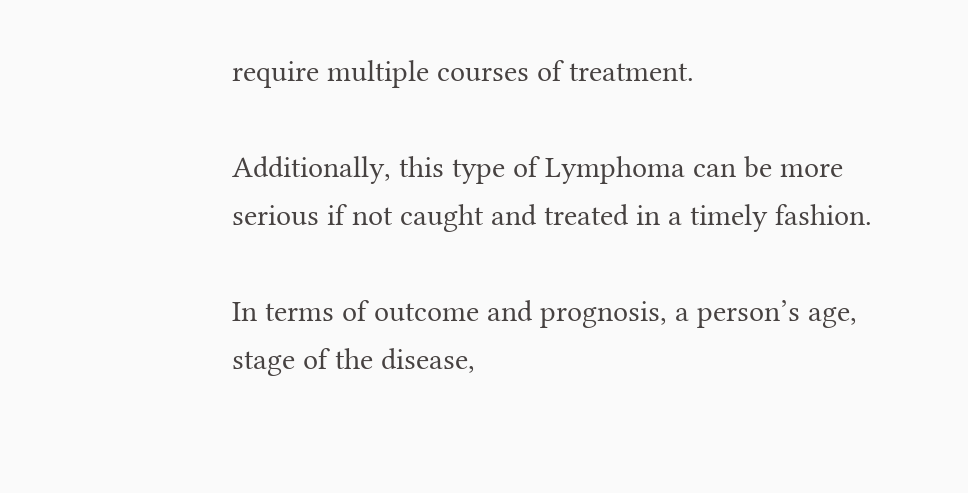require multiple courses of treatment.

Additionally, this type of Lymphoma can be more serious if not caught and treated in a timely fashion.

In terms of outcome and prognosis, a person’s age, stage of the disease,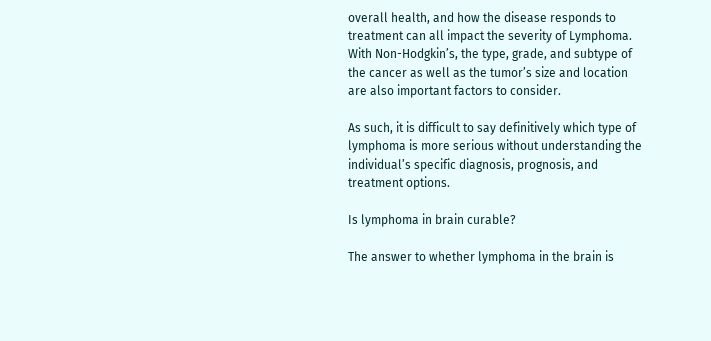overall health, and how the disease responds to treatment can all impact the severity of Lymphoma. With Non-Hodgkin’s, the type, grade, and subtype of the cancer as well as the tumor’s size and location are also important factors to consider.

As such, it is difficult to say definitively which type of lymphoma is more serious without understanding the individual’s specific diagnosis, prognosis, and treatment options.

Is lymphoma in brain curable?

The answer to whether lymphoma in the brain is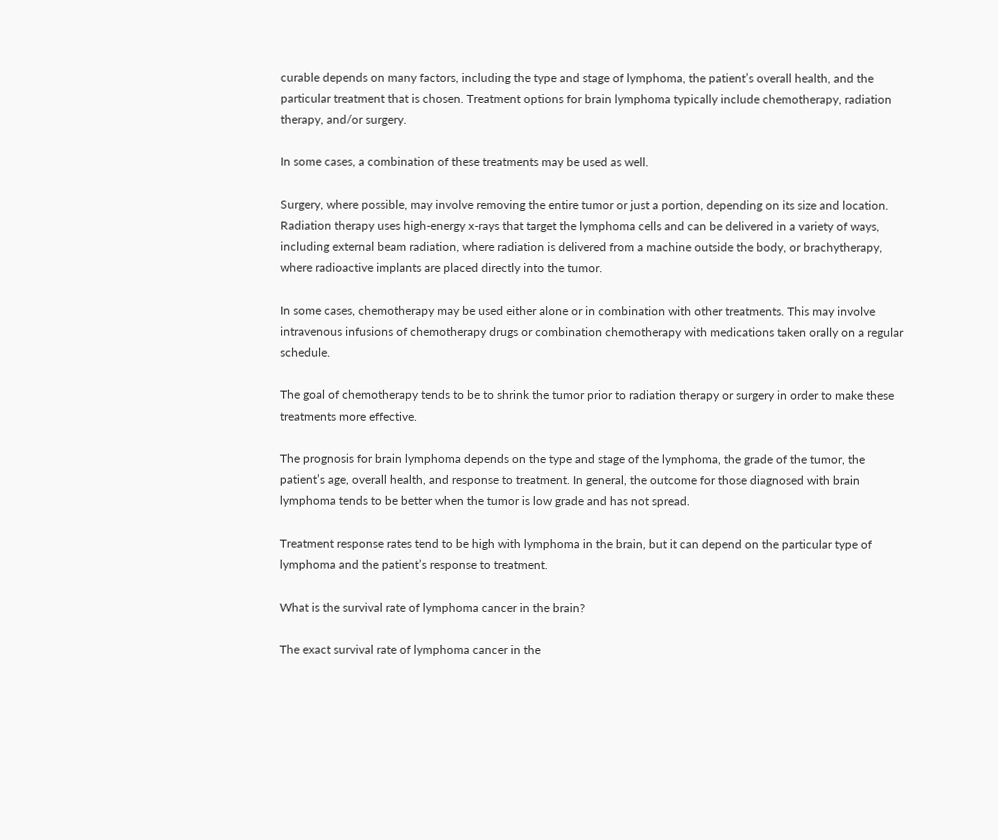curable depends on many factors, including the type and stage of lymphoma, the patient’s overall health, and the particular treatment that is chosen. Treatment options for brain lymphoma typically include chemotherapy, radiation therapy, and/or surgery.

In some cases, a combination of these treatments may be used as well.

Surgery, where possible, may involve removing the entire tumor or just a portion, depending on its size and location. Radiation therapy uses high-energy x-rays that target the lymphoma cells and can be delivered in a variety of ways, including external beam radiation, where radiation is delivered from a machine outside the body, or brachytherapy, where radioactive implants are placed directly into the tumor.

In some cases, chemotherapy may be used either alone or in combination with other treatments. This may involve intravenous infusions of chemotherapy drugs or combination chemotherapy with medications taken orally on a regular schedule.

The goal of chemotherapy tends to be to shrink the tumor prior to radiation therapy or surgery in order to make these treatments more effective.

The prognosis for brain lymphoma depends on the type and stage of the lymphoma, the grade of the tumor, the patient’s age, overall health, and response to treatment. In general, the outcome for those diagnosed with brain lymphoma tends to be better when the tumor is low grade and has not spread.

Treatment response rates tend to be high with lymphoma in the brain, but it can depend on the particular type of lymphoma and the patient’s response to treatment.

What is the survival rate of lymphoma cancer in the brain?

The exact survival rate of lymphoma cancer in the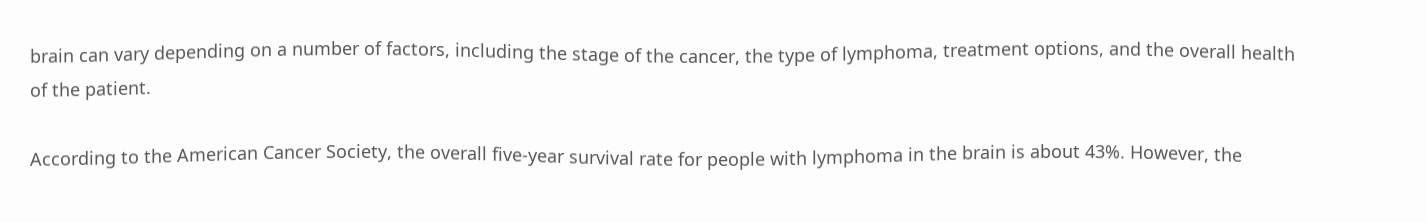brain can vary depending on a number of factors, including the stage of the cancer, the type of lymphoma, treatment options, and the overall health of the patient.

According to the American Cancer Society, the overall five-year survival rate for people with lymphoma in the brain is about 43%. However, the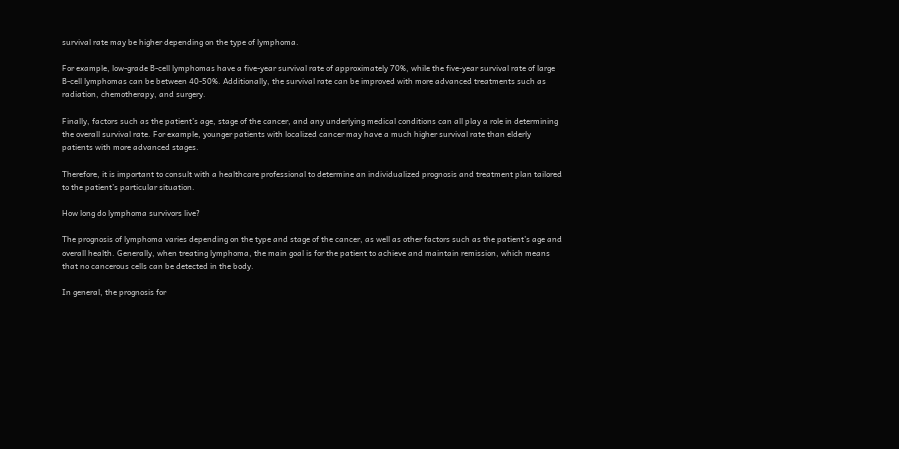survival rate may be higher depending on the type of lymphoma.

For example, low-grade B-cell lymphomas have a five-year survival rate of approximately 70%, while the five-year survival rate of large B-cell lymphomas can be between 40-50%. Additionally, the survival rate can be improved with more advanced treatments such as radiation, chemotherapy, and surgery.

Finally, factors such as the patient’s age, stage of the cancer, and any underlying medical conditions can all play a role in determining the overall survival rate. For example, younger patients with localized cancer may have a much higher survival rate than elderly patients with more advanced stages.

Therefore, it is important to consult with a healthcare professional to determine an individualized prognosis and treatment plan tailored to the patient’s particular situation.

How long do lymphoma survivors live?

The prognosis of lymphoma varies depending on the type and stage of the cancer, as well as other factors such as the patient’s age and overall health. Generally, when treating lymphoma, the main goal is for the patient to achieve and maintain remission, which means that no cancerous cells can be detected in the body.

In general, the prognosis for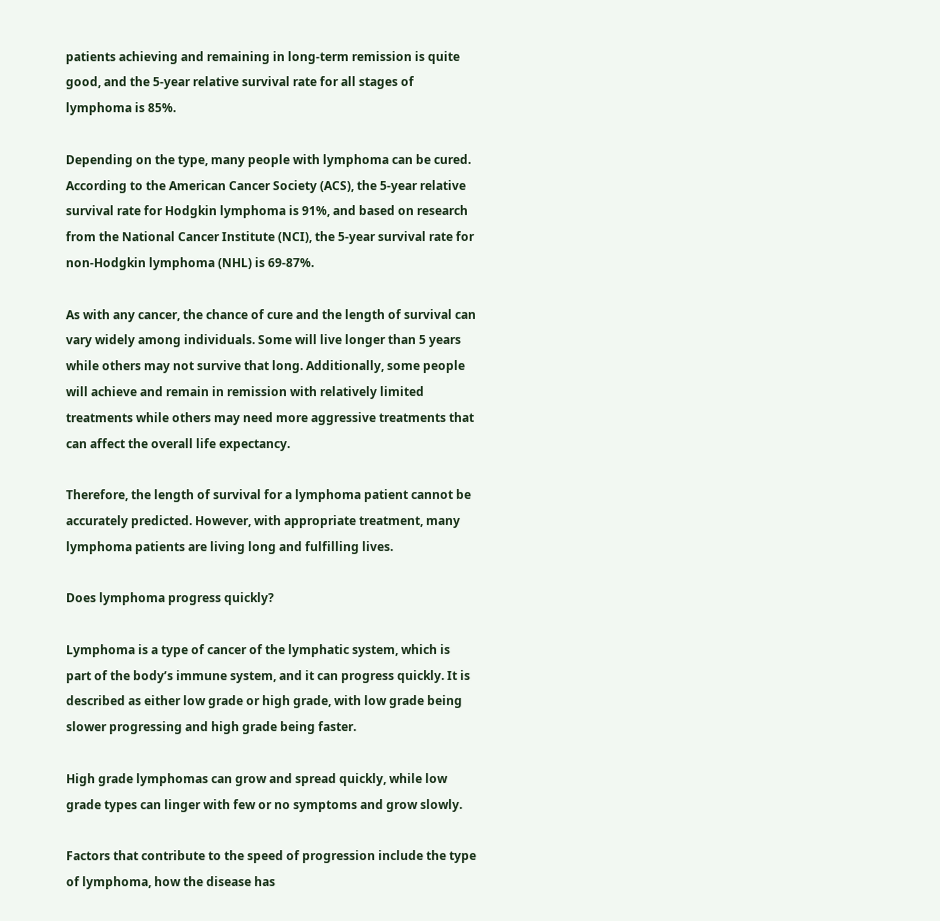patients achieving and remaining in long-term remission is quite good, and the 5-year relative survival rate for all stages of lymphoma is 85%.

Depending on the type, many people with lymphoma can be cured. According to the American Cancer Society (ACS), the 5-year relative survival rate for Hodgkin lymphoma is 91%, and based on research from the National Cancer Institute (NCI), the 5-year survival rate for non-Hodgkin lymphoma (NHL) is 69-87%.

As with any cancer, the chance of cure and the length of survival can vary widely among individuals. Some will live longer than 5 years while others may not survive that long. Additionally, some people will achieve and remain in remission with relatively limited treatments while others may need more aggressive treatments that can affect the overall life expectancy.

Therefore, the length of survival for a lymphoma patient cannot be accurately predicted. However, with appropriate treatment, many lymphoma patients are living long and fulfilling lives.

Does lymphoma progress quickly?

Lymphoma is a type of cancer of the lymphatic system, which is part of the body’s immune system, and it can progress quickly. It is described as either low grade or high grade, with low grade being slower progressing and high grade being faster.

High grade lymphomas can grow and spread quickly, while low grade types can linger with few or no symptoms and grow slowly.

Factors that contribute to the speed of progression include the type of lymphoma, how the disease has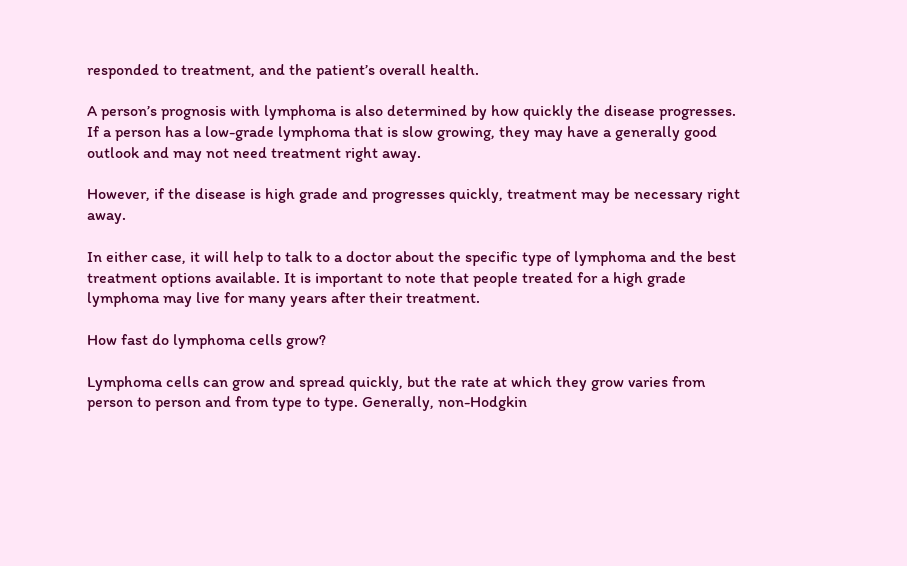responded to treatment, and the patient’s overall health.

A person’s prognosis with lymphoma is also determined by how quickly the disease progresses. If a person has a low-grade lymphoma that is slow growing, they may have a generally good outlook and may not need treatment right away.

However, if the disease is high grade and progresses quickly, treatment may be necessary right away.

In either case, it will help to talk to a doctor about the specific type of lymphoma and the best treatment options available. It is important to note that people treated for a high grade lymphoma may live for many years after their treatment.

How fast do lymphoma cells grow?

Lymphoma cells can grow and spread quickly, but the rate at which they grow varies from person to person and from type to type. Generally, non-Hodgkin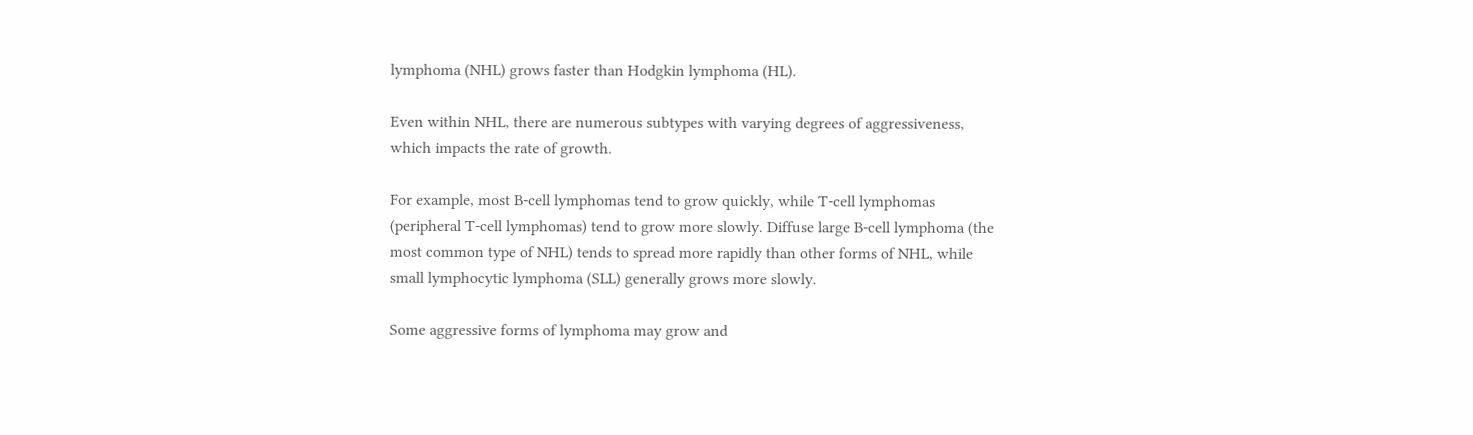lymphoma (NHL) grows faster than Hodgkin lymphoma (HL).

Even within NHL, there are numerous subtypes with varying degrees of aggressiveness, which impacts the rate of growth.

For example, most B-cell lymphomas tend to grow quickly, while T-cell lymphomas (peripheral T-cell lymphomas) tend to grow more slowly. Diffuse large B-cell lymphoma (the most common type of NHL) tends to spread more rapidly than other forms of NHL, while small lymphocytic lymphoma (SLL) generally grows more slowly.

Some aggressive forms of lymphoma may grow and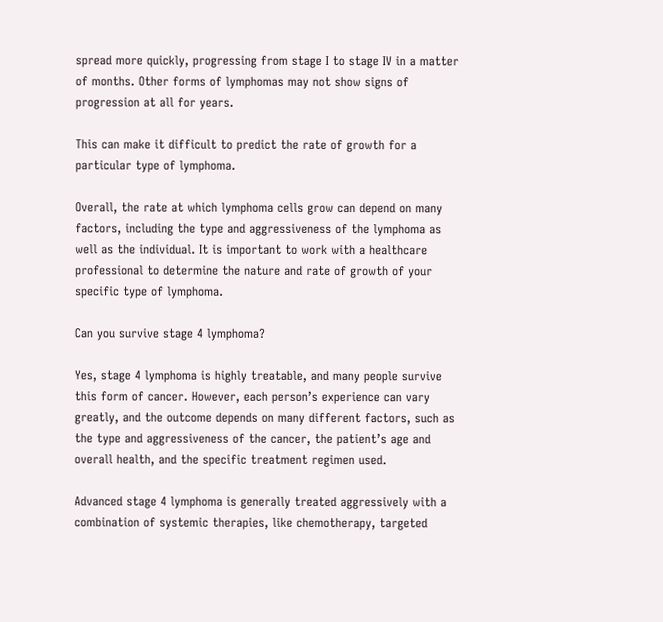spread more quickly, progressing from stage I to stage IV in a matter of months. Other forms of lymphomas may not show signs of progression at all for years.

This can make it difficult to predict the rate of growth for a particular type of lymphoma.

Overall, the rate at which lymphoma cells grow can depend on many factors, including the type and aggressiveness of the lymphoma as well as the individual. It is important to work with a healthcare professional to determine the nature and rate of growth of your specific type of lymphoma.

Can you survive stage 4 lymphoma?

Yes, stage 4 lymphoma is highly treatable, and many people survive this form of cancer. However, each person’s experience can vary greatly, and the outcome depends on many different factors, such as the type and aggressiveness of the cancer, the patient’s age and overall health, and the specific treatment regimen used.

Advanced stage 4 lymphoma is generally treated aggressively with a combination of systemic therapies, like chemotherapy, targeted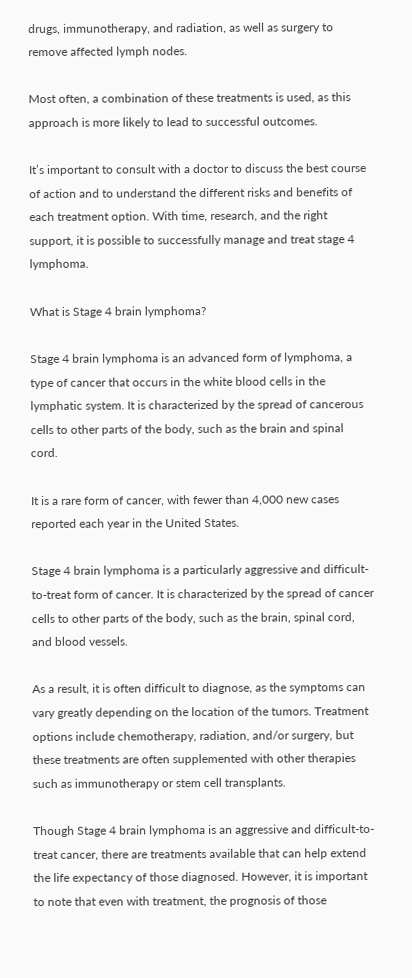drugs, immunotherapy, and radiation, as well as surgery to remove affected lymph nodes.

Most often, a combination of these treatments is used, as this approach is more likely to lead to successful outcomes.

It’s important to consult with a doctor to discuss the best course of action and to understand the different risks and benefits of each treatment option. With time, research, and the right support, it is possible to successfully manage and treat stage 4 lymphoma.

What is Stage 4 brain lymphoma?

Stage 4 brain lymphoma is an advanced form of lymphoma, a type of cancer that occurs in the white blood cells in the lymphatic system. It is characterized by the spread of cancerous cells to other parts of the body, such as the brain and spinal cord.

It is a rare form of cancer, with fewer than 4,000 new cases reported each year in the United States.

Stage 4 brain lymphoma is a particularly aggressive and difficult-to-treat form of cancer. It is characterized by the spread of cancer cells to other parts of the body, such as the brain, spinal cord, and blood vessels.

As a result, it is often difficult to diagnose, as the symptoms can vary greatly depending on the location of the tumors. Treatment options include chemotherapy, radiation, and/or surgery, but these treatments are often supplemented with other therapies such as immunotherapy or stem cell transplants.

Though Stage 4 brain lymphoma is an aggressive and difficult-to-treat cancer, there are treatments available that can help extend the life expectancy of those diagnosed. However, it is important to note that even with treatment, the prognosis of those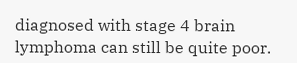diagnosed with stage 4 brain lymphoma can still be quite poor.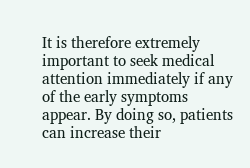It is therefore extremely important to seek medical attention immediately if any of the early symptoms appear. By doing so, patients can increase their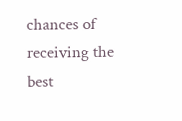chances of receiving the best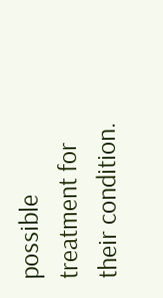possible treatment for their condition.